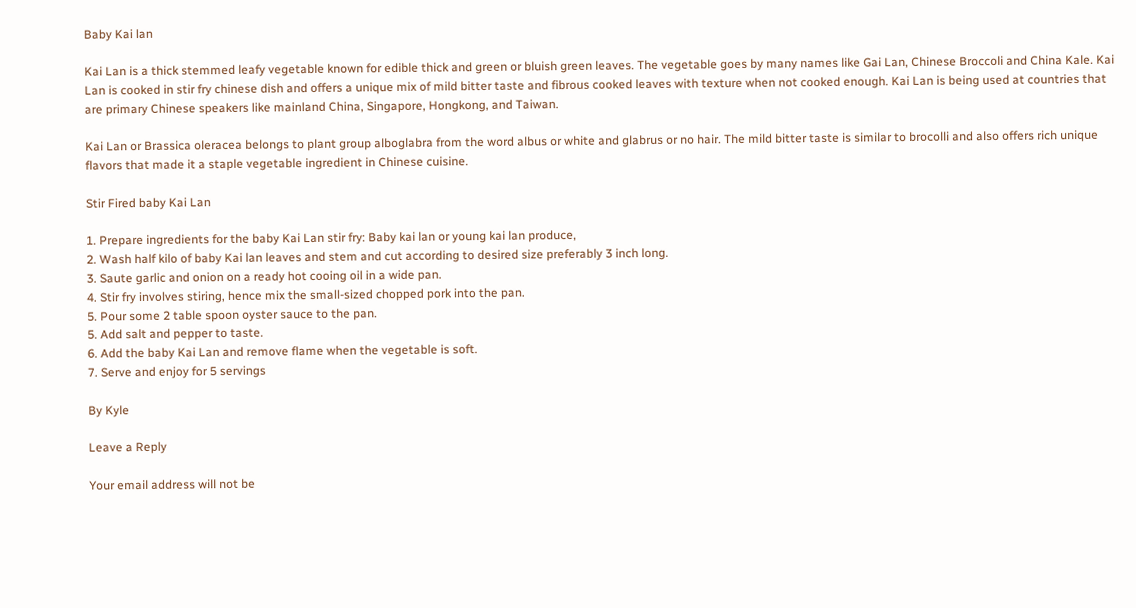Baby Kai lan

Kai Lan is a thick stemmed leafy vegetable known for edible thick and green or bluish green leaves. The vegetable goes by many names like Gai Lan, Chinese Broccoli and China Kale. Kai Lan is cooked in stir fry chinese dish and offers a unique mix of mild bitter taste and fibrous cooked leaves with texture when not cooked enough. Kai Lan is being used at countries that are primary Chinese speakers like mainland China, Singapore, Hongkong, and Taiwan.

Kai Lan or Brassica oleracea belongs to plant group alboglabra from the word albus or white and glabrus or no hair. The mild bitter taste is similar to brocolli and also offers rich unique flavors that made it a staple vegetable ingredient in Chinese cuisine.

Stir Fired baby Kai Lan

1. Prepare ingredients for the baby Kai Lan stir fry: Baby kai lan or young kai lan produce,
2. Wash half kilo of baby Kai lan leaves and stem and cut according to desired size preferably 3 inch long.
3. Saute garlic and onion on a ready hot cooing oil in a wide pan.
4. Stir fry involves stiring, hence mix the small-sized chopped pork into the pan.
5. Pour some 2 table spoon oyster sauce to the pan.
5. Add salt and pepper to taste.
6. Add the baby Kai Lan and remove flame when the vegetable is soft.
7. Serve and enjoy for 5 servings

By Kyle

Leave a Reply

Your email address will not be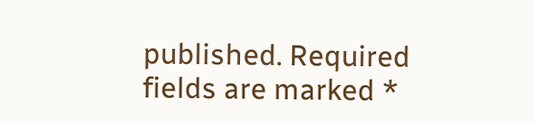published. Required fields are marked *